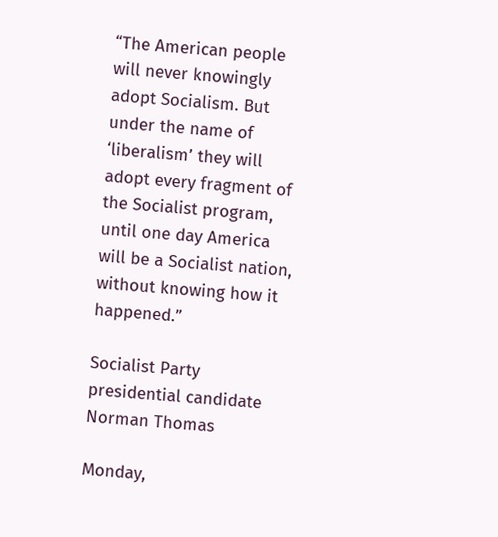“The American people will never knowingly adopt Socialism. But under the name of ‘liberalism’ they will adopt every fragment of the Socialist program, until one day America will be a Socialist nation, without knowing how it happened.”

Socialist Party presidential candidate Norman Thomas

Monday,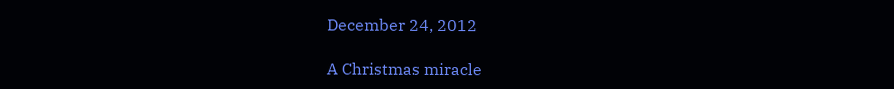December 24, 2012

A Christmas miracle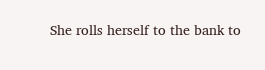She rolls herself to the bank to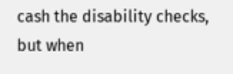cash the disability checks, but when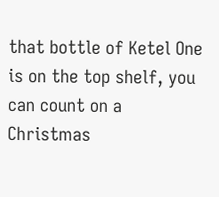that bottle of Ketel One is on the top shelf, you can count on a Christmas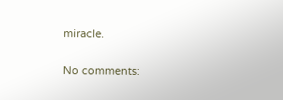miracle.

No comments: